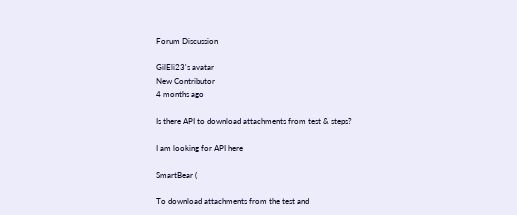Forum Discussion

GilEli23's avatar
New Contributor
4 months ago

Is there API to download attachments from test & steps?

I am looking for API here

SmartBear (

To download attachments from the test and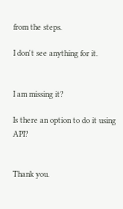from the steps.

I don't see anything for it.


I am missing it?

Is there an option to do it using API?


Thank you.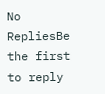No RepliesBe the first to reply